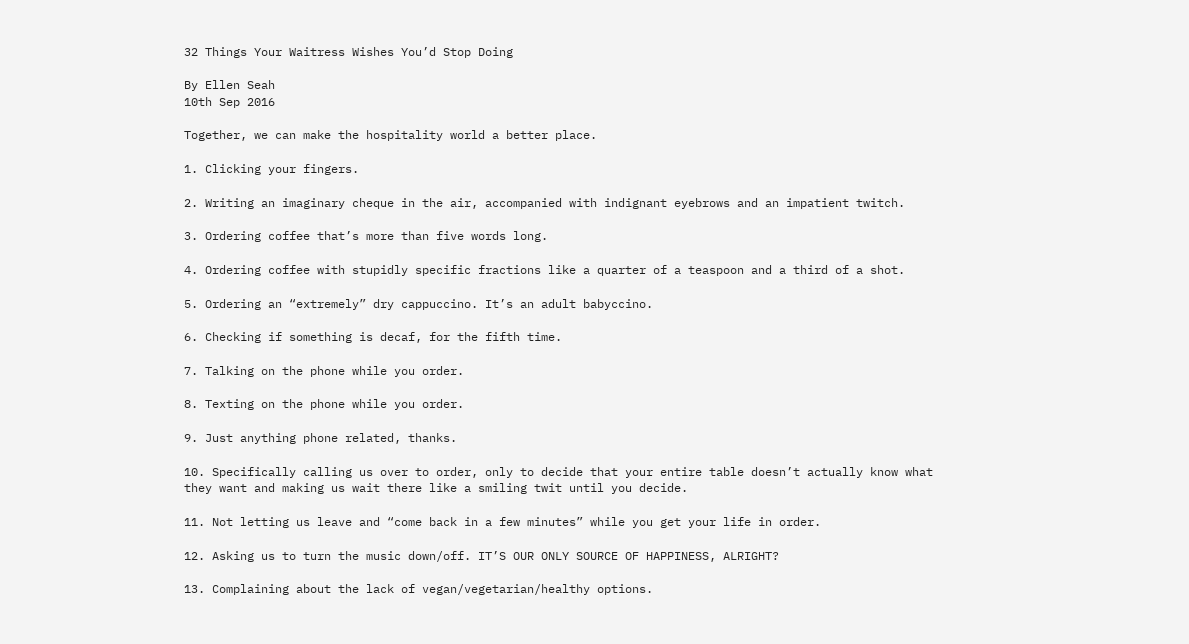32 Things Your Waitress Wishes You’d Stop Doing

By Ellen Seah
10th Sep 2016

Together, we can make the hospitality world a better place.

1. Clicking your fingers.

2. Writing an imaginary cheque in the air, accompanied with indignant eyebrows and an impatient twitch.

3. Ordering coffee that’s more than five words long.

4. Ordering coffee with stupidly specific fractions like a quarter of a teaspoon and a third of a shot.

5. Ordering an “extremely” dry cappuccino. It’s an adult babyccino.

6. Checking if something is decaf, for the fifth time.

7. Talking on the phone while you order.

8. Texting on the phone while you order.

9. Just anything phone related, thanks.

10. Specifically calling us over to order, only to decide that your entire table doesn’t actually know what they want and making us wait there like a smiling twit until you decide.

11. Not letting us leave and “come back in a few minutes” while you get your life in order.

12. Asking us to turn the music down/off. IT’S OUR ONLY SOURCE OF HAPPINESS, ALRIGHT?

13. Complaining about the lack of vegan/vegetarian/healthy options.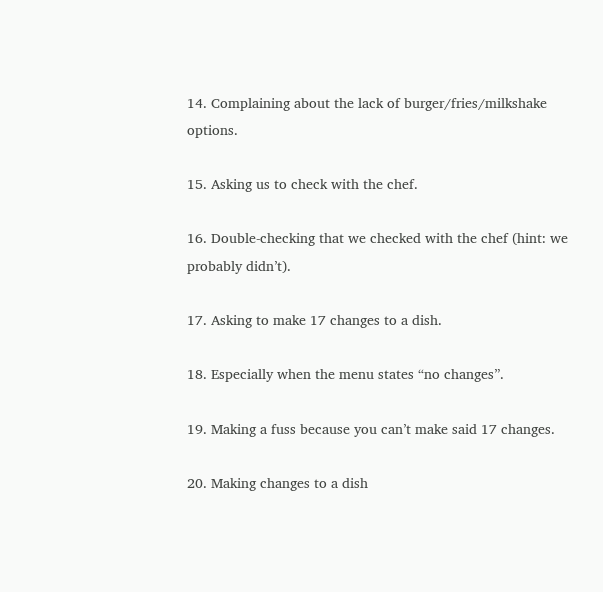14. Complaining about the lack of burger/fries/milkshake options.

15. Asking us to check with the chef.

16. Double-checking that we checked with the chef (hint: we probably didn’t).

17. Asking to make 17 changes to a dish.

18. Especially when the menu states “no changes”.

19. Making a fuss because you can’t make said 17 changes.

20. Making changes to a dish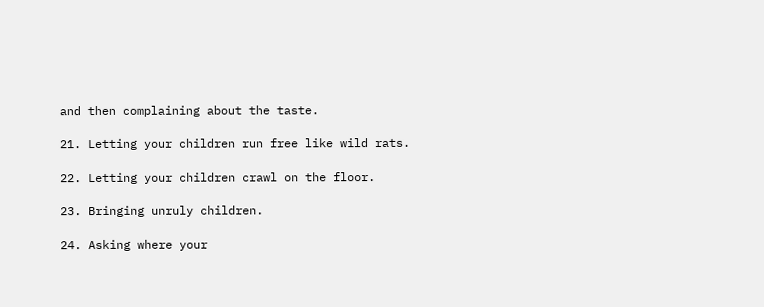and then complaining about the taste.

21. Letting your children run free like wild rats.

22. Letting your children crawl on the floor.

23. Bringing unruly children.

24. Asking where your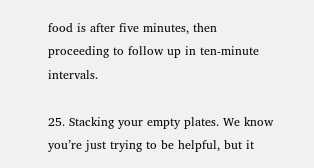food is after five minutes, then proceeding to follow up in ten-minute intervals.

25. Stacking your empty plates. We know you’re just trying to be helpful, but it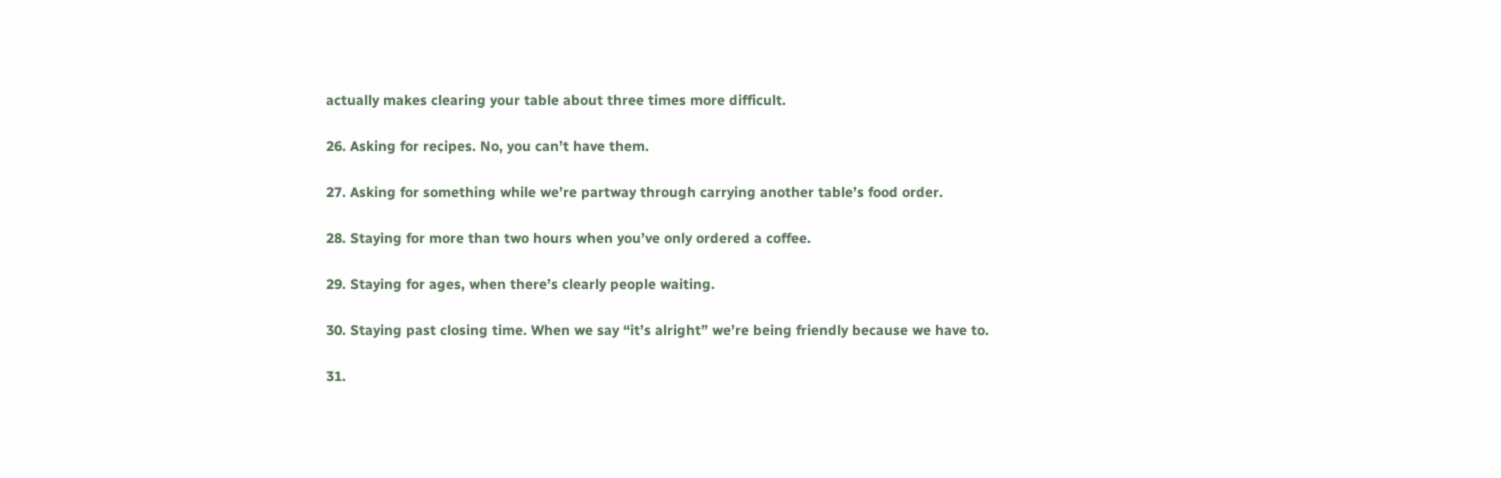actually makes clearing your table about three times more difficult.

26. Asking for recipes. No, you can’t have them.

27. Asking for something while we’re partway through carrying another table’s food order.

28. Staying for more than two hours when you’ve only ordered a coffee.

29. Staying for ages, when there’s clearly people waiting.

30. Staying past closing time. When we say “it’s alright” we’re being friendly because we have to.

31.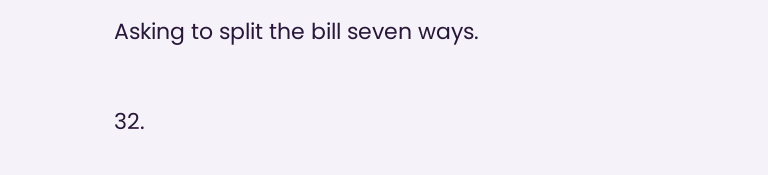Asking to split the bill seven ways.

32.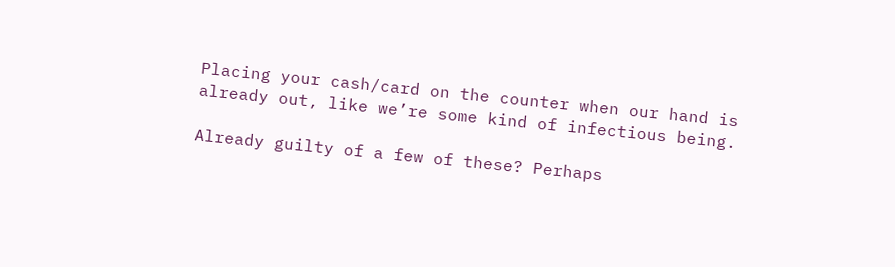Placing your cash/card on the counter when our hand is already out, like we’re some kind of infectious being.

Already guilty of a few of these? Perhaps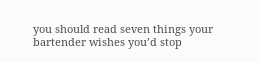you should read seven things your bartender wishes you’d stop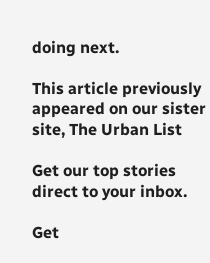doing next.

This article previously appeared on our sister site, The Urban List

Get our top stories direct to your inbox.

Get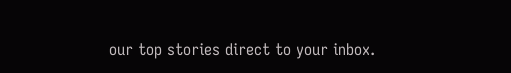our top stories direct to your inbox.